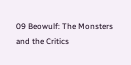09 Beowulf: The Monsters and the Critics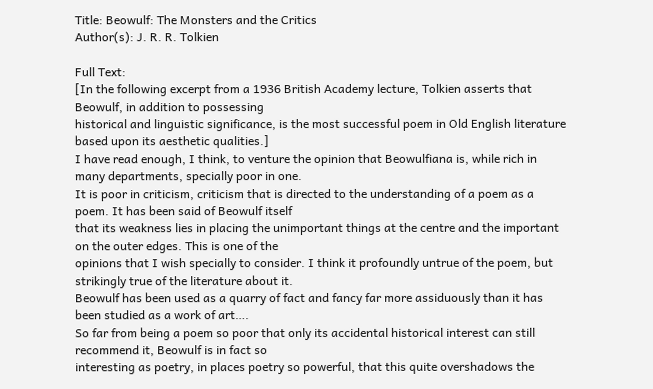Title: Beowulf: The Monsters and the Critics
Author(s): J. R. R. Tolkien

Full Text:
[In the following excerpt from a 1936 British Academy lecture, Tolkien asserts that Beowulf, in addition to possessing
historical and linguistic significance, is the most successful poem in Old English literature based upon its aesthetic qualities.]
I have read enough, I think, to venture the opinion that Beowulfiana is, while rich in many departments, specially poor in one.
It is poor in criticism, criticism that is directed to the understanding of a poem as a poem. It has been said of Beowulf itself
that its weakness lies in placing the unimportant things at the centre and the important on the outer edges. This is one of the
opinions that I wish specially to consider. I think it profoundly untrue of the poem, but strikingly true of the literature about it.
Beowulf has been used as a quarry of fact and fancy far more assiduously than it has been studied as a work of art….
So far from being a poem so poor that only its accidental historical interest can still recommend it, Beowulf is in fact so
interesting as poetry, in places poetry so powerful, that this quite overshadows the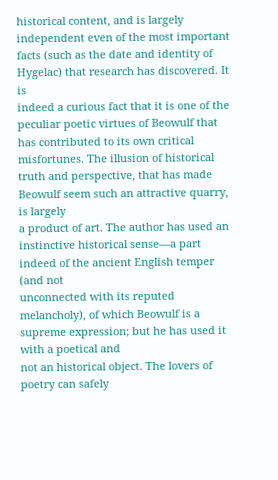historical content, and is largely
independent even of the most important facts (such as the date and identity of Hygelac) that research has discovered. It is
indeed a curious fact that it is one of the peculiar poetic virtues of Beowulf that has contributed to its own critical
misfortunes. The illusion of historical truth and perspective, that has made Beowulf seem such an attractive quarry, is largely
a product of art. The author has used an instinctive historical sense—a part indeed of the ancient English temper (and not
unconnected with its reputed melancholy), of which Beowulf is a supreme expression; but he has used it with a poetical and
not an historical object. The lovers of poetry can safely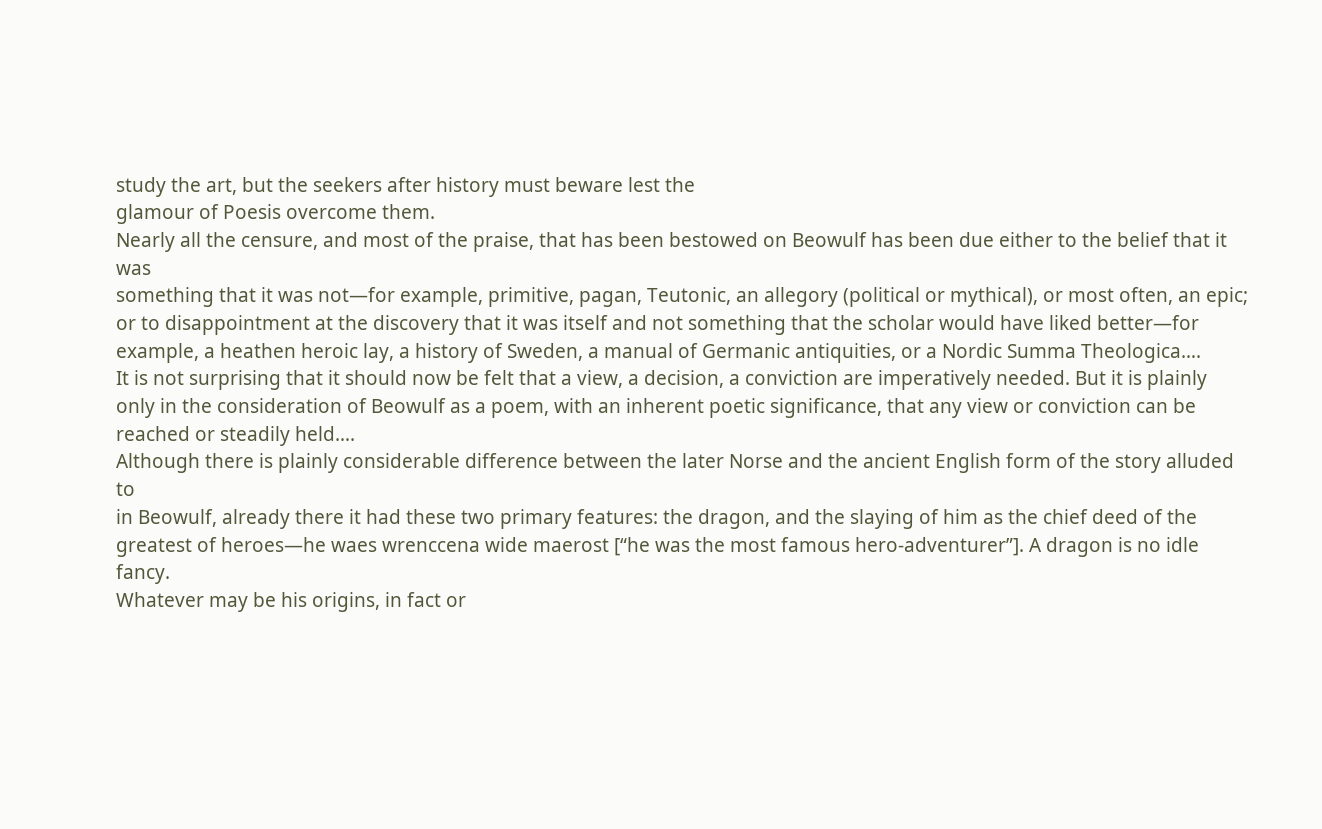study the art, but the seekers after history must beware lest the
glamour of Poesis overcome them.
Nearly all the censure, and most of the praise, that has been bestowed on Beowulf has been due either to the belief that it was
something that it was not—for example, primitive, pagan, Teutonic, an allegory (political or mythical), or most often, an epic;
or to disappointment at the discovery that it was itself and not something that the scholar would have liked better—for
example, a heathen heroic lay, a history of Sweden, a manual of Germanic antiquities, or a Nordic Summa Theologica….
It is not surprising that it should now be felt that a view, a decision, a conviction are imperatively needed. But it is plainly
only in the consideration of Beowulf as a poem, with an inherent poetic significance, that any view or conviction can be
reached or steadily held….
Although there is plainly considerable difference between the later Norse and the ancient English form of the story alluded to
in Beowulf, already there it had these two primary features: the dragon, and the slaying of him as the chief deed of the
greatest of heroes—he waes wrenccena wide maerost [“he was the most famous hero-adventurer”]. A dragon is no idle fancy.
Whatever may be his origins, in fact or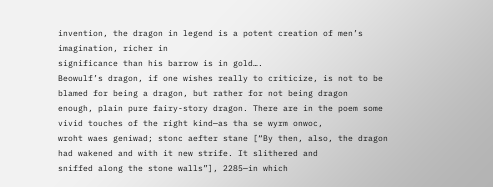invention, the dragon in legend is a potent creation of men’s imagination, richer in
significance than his barrow is in gold….
Beowulf’s dragon, if one wishes really to criticize, is not to be blamed for being a dragon, but rather for not being dragon
enough, plain pure fairy-story dragon. There are in the poem some vivid touches of the right kind—as tha se wyrm onwoc,
wroht waes geniwad; stonc aefter stane [“By then, also, the dragon had wakened and with it new strife. It slithered and
sniffed along the stone walls”], 2285—in which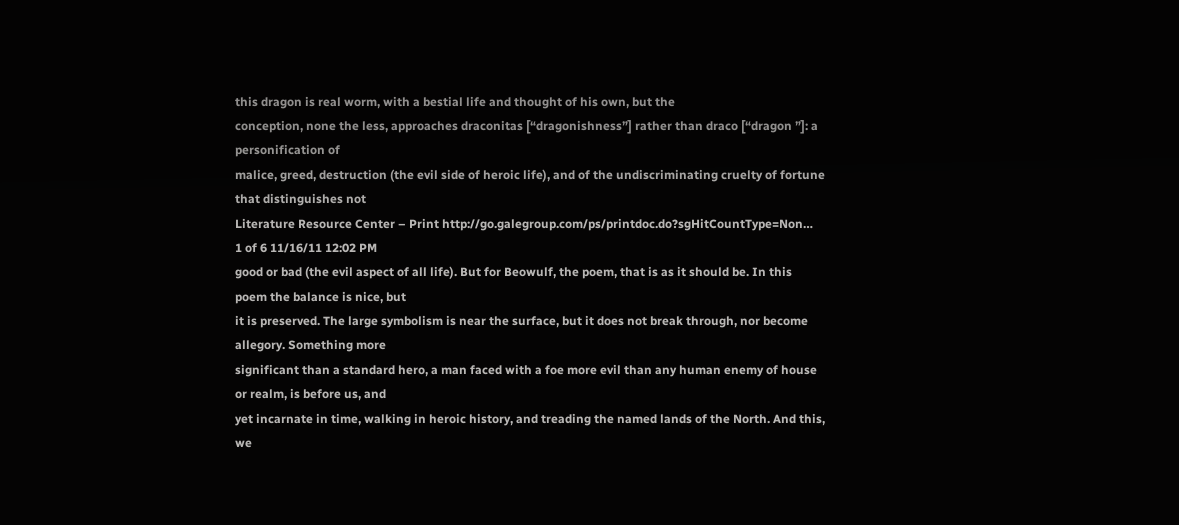this dragon is real worm, with a bestial life and thought of his own, but the
conception, none the less, approaches draconitas [“dragonishness”] rather than draco [“dragon ”]: a personification of
malice, greed, destruction (the evil side of heroic life), and of the undiscriminating cruelty of fortune that distinguishes not
Literature Resource Center – Print http://go.galegroup.com/ps/printdoc.do?sgHitCountType=Non…
1 of 6 11/16/11 12:02 PM
good or bad (the evil aspect of all life). But for Beowulf, the poem, that is as it should be. In this poem the balance is nice, but
it is preserved. The large symbolism is near the surface, but it does not break through, nor become allegory. Something more
significant than a standard hero, a man faced with a foe more evil than any human enemy of house or realm, is before us, and
yet incarnate in time, walking in heroic history, and treading the named lands of the North. And this, we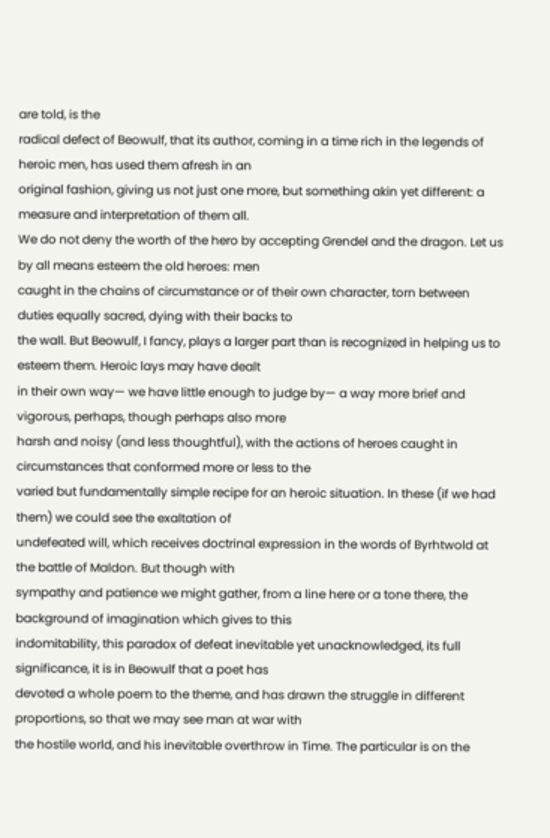are told, is the
radical defect of Beowulf, that its author, coming in a time rich in the legends of heroic men, has used them afresh in an
original fashion, giving us not just one more, but something akin yet different: a measure and interpretation of them all.
We do not deny the worth of the hero by accepting Grendel and the dragon. Let us by all means esteem the old heroes: men
caught in the chains of circumstance or of their own character, torn between duties equally sacred, dying with their backs to
the wall. But Beowulf, I fancy, plays a larger part than is recognized in helping us to esteem them. Heroic lays may have dealt
in their own way— we have little enough to judge by— a way more brief and vigorous, perhaps, though perhaps also more
harsh and noisy (and less thoughtful), with the actions of heroes caught in circumstances that conformed more or less to the
varied but fundamentally simple recipe for an heroic situation. In these (if we had them) we could see the exaltation of
undefeated will, which receives doctrinal expression in the words of Byrhtwold at the battle of Maldon. But though with
sympathy and patience we might gather, from a line here or a tone there, the background of imagination which gives to this
indomitability, this paradox of defeat inevitable yet unacknowledged, its full significance, it is in Beowulf that a poet has
devoted a whole poem to the theme, and has drawn the struggle in different proportions, so that we may see man at war with
the hostile world, and his inevitable overthrow in Time. The particular is on the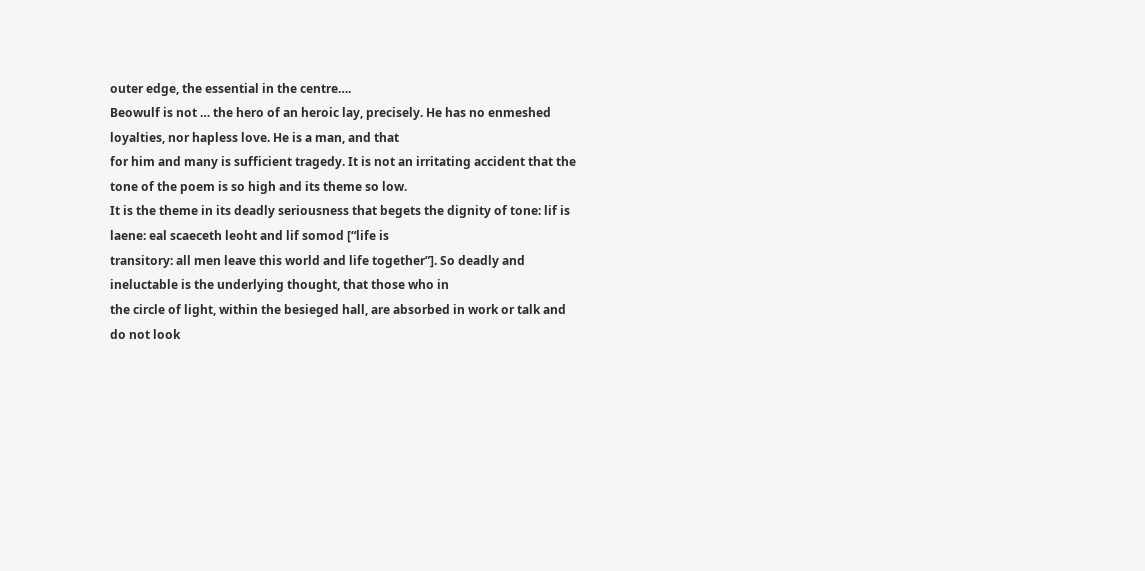outer edge, the essential in the centre….
Beowulf is not … the hero of an heroic lay, precisely. He has no enmeshed loyalties, nor hapless love. He is a man, and that
for him and many is sufficient tragedy. It is not an irritating accident that the tone of the poem is so high and its theme so low.
It is the theme in its deadly seriousness that begets the dignity of tone: lif is laene: eal scaeceth leoht and lif somod [“life is
transitory: all men leave this world and life together”]. So deadly and ineluctable is the underlying thought, that those who in
the circle of light, within the besieged hall, are absorbed in work or talk and do not look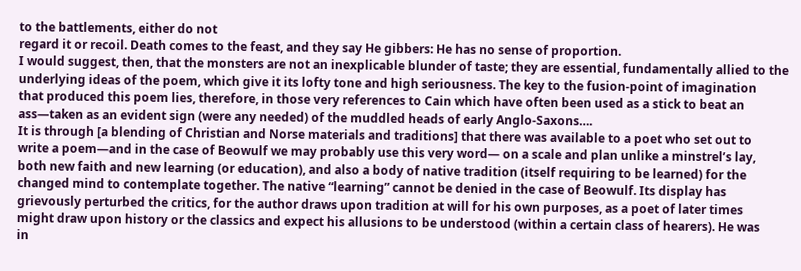to the battlements, either do not
regard it or recoil. Death comes to the feast, and they say He gibbers: He has no sense of proportion.
I would suggest, then, that the monsters are not an inexplicable blunder of taste; they are essential, fundamentally allied to the
underlying ideas of the poem, which give it its lofty tone and high seriousness. The key to the fusion-point of imagination
that produced this poem lies, therefore, in those very references to Cain which have often been used as a stick to beat an
ass—taken as an evident sign (were any needed) of the muddled heads of early Anglo-Saxons….
It is through [a blending of Christian and Norse materials and traditions] that there was available to a poet who set out to
write a poem—and in the case of Beowulf we may probably use this very word— on a scale and plan unlike a minstrel’s lay,
both new faith and new learning (or education), and also a body of native tradition (itself requiring to be learned) for the
changed mind to contemplate together. The native “learning” cannot be denied in the case of Beowulf. Its display has
grievously perturbed the critics, for the author draws upon tradition at will for his own purposes, as a poet of later times
might draw upon history or the classics and expect his allusions to be understood (within a certain class of hearers). He was
in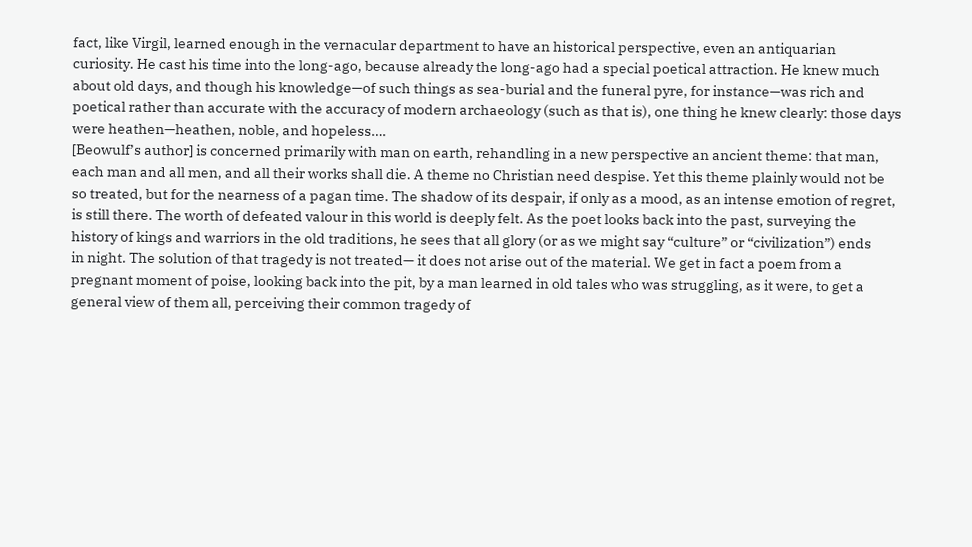fact, like Virgil, learned enough in the vernacular department to have an historical perspective, even an antiquarian
curiosity. He cast his time into the long-ago, because already the long-ago had a special poetical attraction. He knew much
about old days, and though his knowledge—of such things as sea-burial and the funeral pyre, for instance—was rich and
poetical rather than accurate with the accuracy of modern archaeology (such as that is), one thing he knew clearly: those days
were heathen—heathen, noble, and hopeless….
[Beowulf’s author] is concerned primarily with man on earth, rehandling in a new perspective an ancient theme: that man,
each man and all men, and all their works shall die. A theme no Christian need despise. Yet this theme plainly would not be
so treated, but for the nearness of a pagan time. The shadow of its despair, if only as a mood, as an intense emotion of regret,
is still there. The worth of defeated valour in this world is deeply felt. As the poet looks back into the past, surveying the
history of kings and warriors in the old traditions, he sees that all glory (or as we might say “culture” or “civilization”) ends
in night. The solution of that tragedy is not treated— it does not arise out of the material. We get in fact a poem from a
pregnant moment of poise, looking back into the pit, by a man learned in old tales who was struggling, as it were, to get a
general view of them all, perceiving their common tragedy of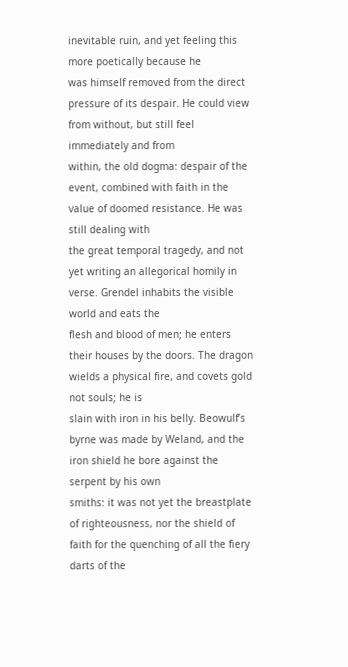inevitable ruin, and yet feeling this more poetically because he
was himself removed from the direct pressure of its despair. He could view from without, but still feel immediately and from
within, the old dogma: despair of the event, combined with faith in the value of doomed resistance. He was still dealing with
the great temporal tragedy, and not yet writing an allegorical homily in verse. Grendel inhabits the visible world and eats the
flesh and blood of men; he enters their houses by the doors. The dragon wields a physical fire, and covets gold not souls; he is
slain with iron in his belly. Beowulf’s byrne was made by Weland, and the iron shield he bore against the serpent by his own
smiths: it was not yet the breastplate of righteousness, nor the shield of faith for the quenching of all the fiery darts of the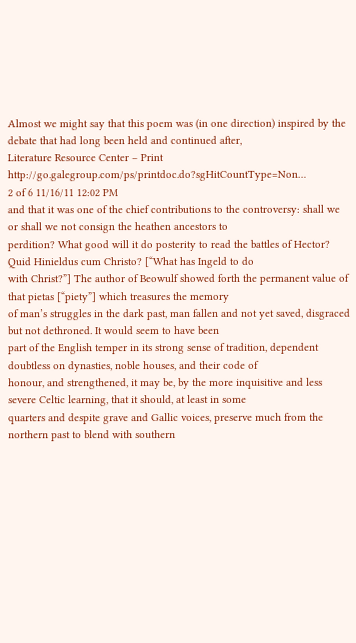Almost we might say that this poem was (in one direction) inspired by the debate that had long been held and continued after,
Literature Resource Center – Print http://go.galegroup.com/ps/printdoc.do?sgHitCountType=Non…
2 of 6 11/16/11 12:02 PM
and that it was one of the chief contributions to the controversy: shall we or shall we not consign the heathen ancestors to
perdition? What good will it do posterity to read the battles of Hector? Quid Hinieldus cum Christo? [“What has Ingeld to do
with Christ?”] The author of Beowulf showed forth the permanent value of that pietas [“piety”] which treasures the memory
of man’s struggles in the dark past, man fallen and not yet saved, disgraced but not dethroned. It would seem to have been
part of the English temper in its strong sense of tradition, dependent doubtless on dynasties, noble houses, and their code of
honour, and strengthened, it may be, by the more inquisitive and less severe Celtic learning, that it should, at least in some
quarters and despite grave and Gallic voices, preserve much from the northern past to blend with southern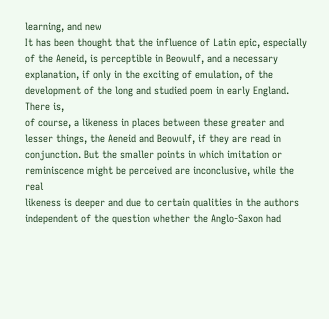learning, and new
It has been thought that the influence of Latin epic, especially of the Aeneid, is perceptible in Beowulf, and a necessary
explanation, if only in the exciting of emulation, of the development of the long and studied poem in early England. There is,
of course, a likeness in places between these greater and lesser things, the Aeneid and Beowulf, if they are read in
conjunction. But the smaller points in which imitation or reminiscence might be perceived are inconclusive, while the real
likeness is deeper and due to certain qualities in the authors independent of the question whether the Anglo-Saxon had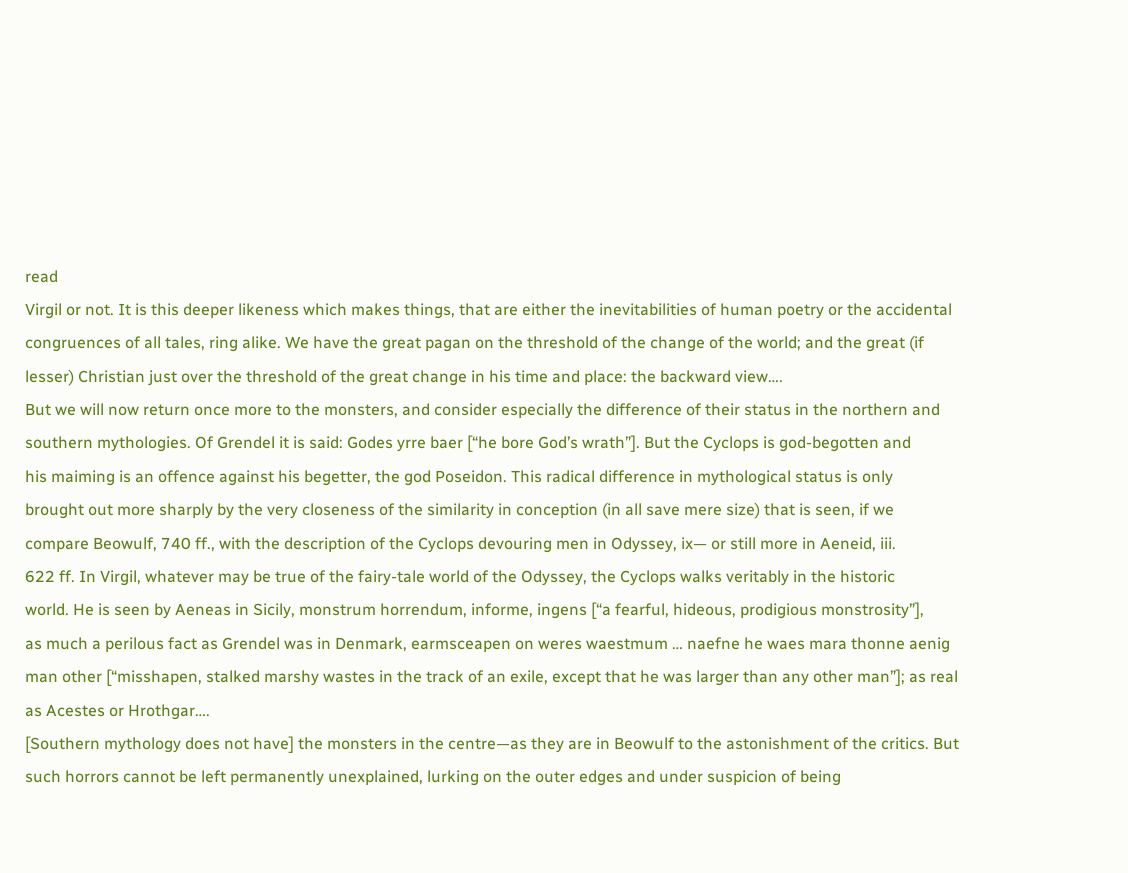read
Virgil or not. It is this deeper likeness which makes things, that are either the inevitabilities of human poetry or the accidental
congruences of all tales, ring alike. We have the great pagan on the threshold of the change of the world; and the great (if
lesser) Christian just over the threshold of the great change in his time and place: the backward view….
But we will now return once more to the monsters, and consider especially the difference of their status in the northern and
southern mythologies. Of Grendel it is said: Godes yrre baer [“he bore God’s wrath”]. But the Cyclops is god-begotten and
his maiming is an offence against his begetter, the god Poseidon. This radical difference in mythological status is only
brought out more sharply by the very closeness of the similarity in conception (in all save mere size) that is seen, if we
compare Beowulf, 740 ff., with the description of the Cyclops devouring men in Odyssey, ix— or still more in Aeneid, iii.
622 ff. In Virgil, whatever may be true of the fairy-tale world of the Odyssey, the Cyclops walks veritably in the historic
world. He is seen by Aeneas in Sicily, monstrum horrendum, informe, ingens [“a fearful, hideous, prodigious monstrosity”],
as much a perilous fact as Grendel was in Denmark, earmsceapen on weres waestmum … naefne he waes mara thonne aenig
man other [“misshapen, stalked marshy wastes in the track of an exile, except that he was larger than any other man”]; as real
as Acestes or Hrothgar….
[Southern mythology does not have] the monsters in the centre—as they are in Beowulf to the astonishment of the critics. But
such horrors cannot be left permanently unexplained, lurking on the outer edges and under suspicion of being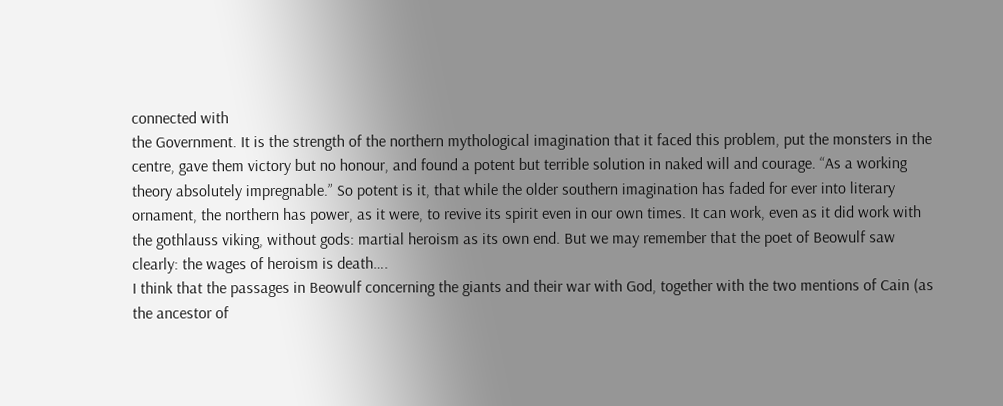connected with
the Government. It is the strength of the northern mythological imagination that it faced this problem, put the monsters in the
centre, gave them victory but no honour, and found a potent but terrible solution in naked will and courage. “As a working
theory absolutely impregnable.” So potent is it, that while the older southern imagination has faded for ever into literary
ornament, the northern has power, as it were, to revive its spirit even in our own times. It can work, even as it did work with
the gothlauss viking, without gods: martial heroism as its own end. But we may remember that the poet of Beowulf saw
clearly: the wages of heroism is death….
I think that the passages in Beowulf concerning the giants and their war with God, together with the two mentions of Cain (as
the ancestor of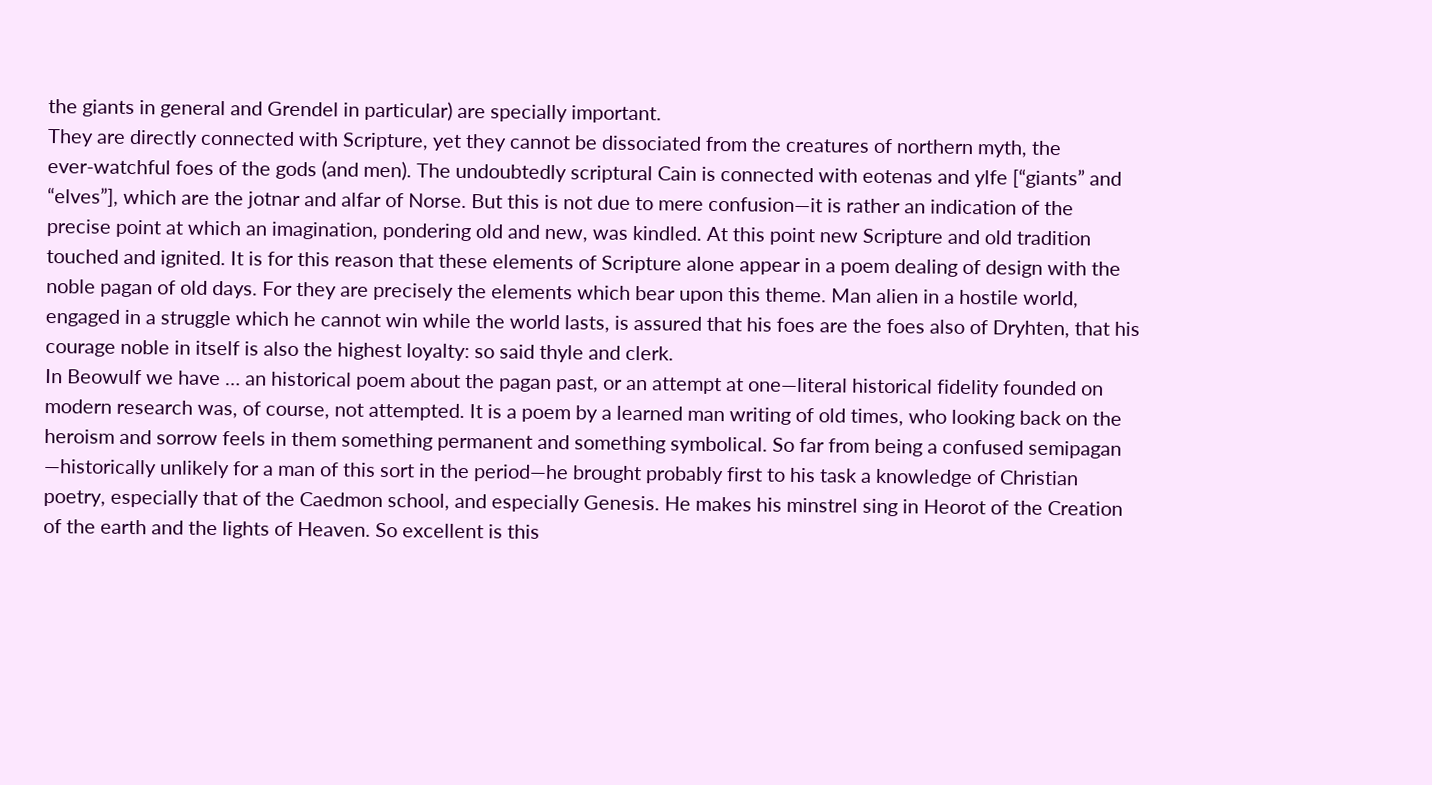the giants in general and Grendel in particular) are specially important.
They are directly connected with Scripture, yet they cannot be dissociated from the creatures of northern myth, the
ever-watchful foes of the gods (and men). The undoubtedly scriptural Cain is connected with eotenas and ylfe [“giants” and
“elves”], which are the jotnar and alfar of Norse. But this is not due to mere confusion—it is rather an indication of the
precise point at which an imagination, pondering old and new, was kindled. At this point new Scripture and old tradition
touched and ignited. It is for this reason that these elements of Scripture alone appear in a poem dealing of design with the
noble pagan of old days. For they are precisely the elements which bear upon this theme. Man alien in a hostile world,
engaged in a struggle which he cannot win while the world lasts, is assured that his foes are the foes also of Dryhten, that his
courage noble in itself is also the highest loyalty: so said thyle and clerk.
In Beowulf we have … an historical poem about the pagan past, or an attempt at one—literal historical fidelity founded on
modern research was, of course, not attempted. It is a poem by a learned man writing of old times, who looking back on the
heroism and sorrow feels in them something permanent and something symbolical. So far from being a confused semipagan
—historically unlikely for a man of this sort in the period—he brought probably first to his task a knowledge of Christian
poetry, especially that of the Caedmon school, and especially Genesis. He makes his minstrel sing in Heorot of the Creation
of the earth and the lights of Heaven. So excellent is this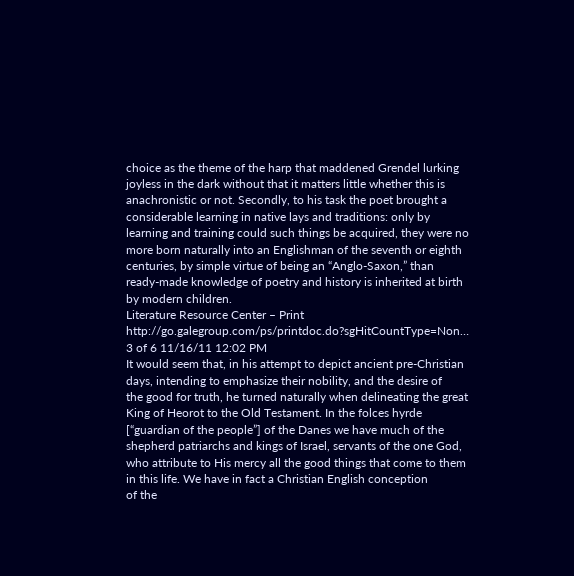choice as the theme of the harp that maddened Grendel lurking
joyless in the dark without that it matters little whether this is anachronistic or not. Secondly, to his task the poet brought a
considerable learning in native lays and traditions: only by learning and training could such things be acquired, they were no
more born naturally into an Englishman of the seventh or eighth centuries, by simple virtue of being an “Anglo-Saxon,” than
ready-made knowledge of poetry and history is inherited at birth by modern children.
Literature Resource Center – Print http://go.galegroup.com/ps/printdoc.do?sgHitCountType=Non…
3 of 6 11/16/11 12:02 PM
It would seem that, in his attempt to depict ancient pre-Christian days, intending to emphasize their nobility, and the desire of
the good for truth, he turned naturally when delineating the great King of Heorot to the Old Testament. In the folces hyrde
[“guardian of the people”] of the Danes we have much of the shepherd patriarchs and kings of Israel, servants of the one God,
who attribute to His mercy all the good things that come to them in this life. We have in fact a Christian English conception
of the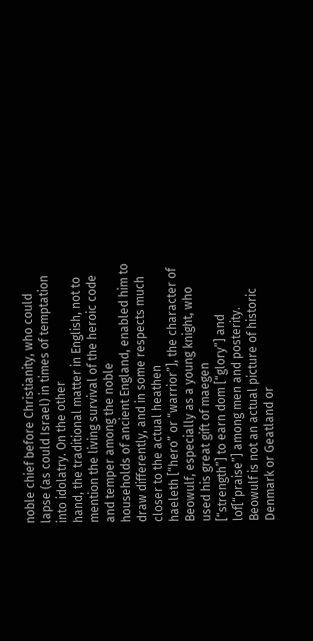noble chief before Christianity, who could lapse (as could Israel) in times of temptation into idolatry. On the other
hand, the traditional matter in English, not to mention the living survival of the heroic code and temper among the noble
households of ancient England, enabled him to draw differently, and in some respects much closer to the actual heathen
haeleth [“hero” or “warrior”], the character of Beowulf, especially as a young knight, who used his great gift of maegen
[“strength”] to earn dom [“glory”] and lof[“praise”] among men and posterity.
Beowulf is not an actual picture of historic Denmark or Geatland or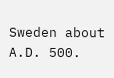Sweden about A.D. 500.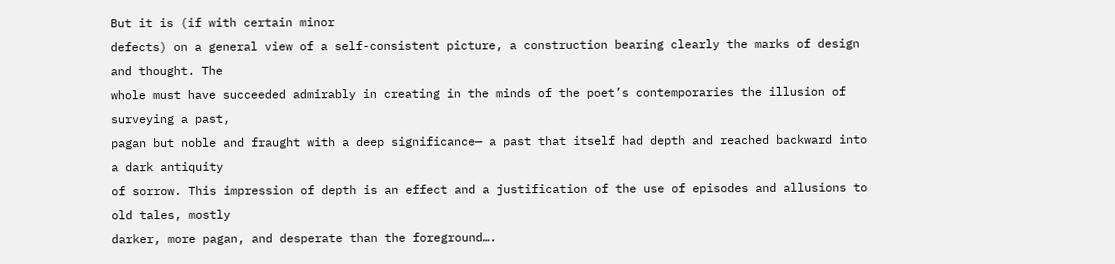But it is (if with certain minor
defects) on a general view of a self-consistent picture, a construction bearing clearly the marks of design and thought. The
whole must have succeeded admirably in creating in the minds of the poet’s contemporaries the illusion of surveying a past,
pagan but noble and fraught with a deep significance— a past that itself had depth and reached backward into a dark antiquity
of sorrow. This impression of depth is an effect and a justification of the use of episodes and allusions to old tales, mostly
darker, more pagan, and desperate than the foreground….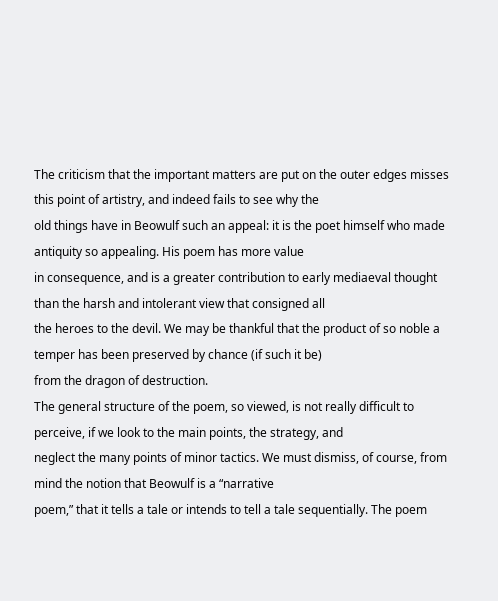The criticism that the important matters are put on the outer edges misses this point of artistry, and indeed fails to see why the
old things have in Beowulf such an appeal: it is the poet himself who made antiquity so appealing. His poem has more value
in consequence, and is a greater contribution to early mediaeval thought than the harsh and intolerant view that consigned all
the heroes to the devil. We may be thankful that the product of so noble a temper has been preserved by chance (if such it be)
from the dragon of destruction.
The general structure of the poem, so viewed, is not really difficult to perceive, if we look to the main points, the strategy, and
neglect the many points of minor tactics. We must dismiss, of course, from mind the notion that Beowulf is a “narrative
poem,” that it tells a tale or intends to tell a tale sequentially. The poem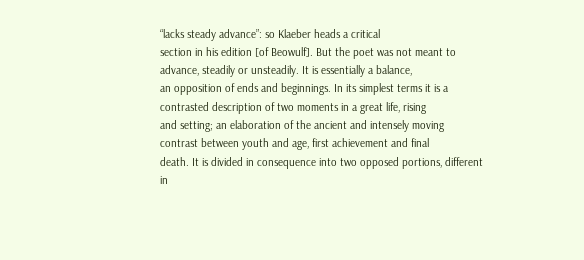“lacks steady advance”: so Klaeber heads a critical
section in his edition [of Beowulf]. But the poet was not meant to advance, steadily or unsteadily. It is essentially a balance,
an opposition of ends and beginnings. In its simplest terms it is a contrasted description of two moments in a great life, rising
and setting; an elaboration of the ancient and intensely moving contrast between youth and age, first achievement and final
death. It is divided in consequence into two opposed portions, different in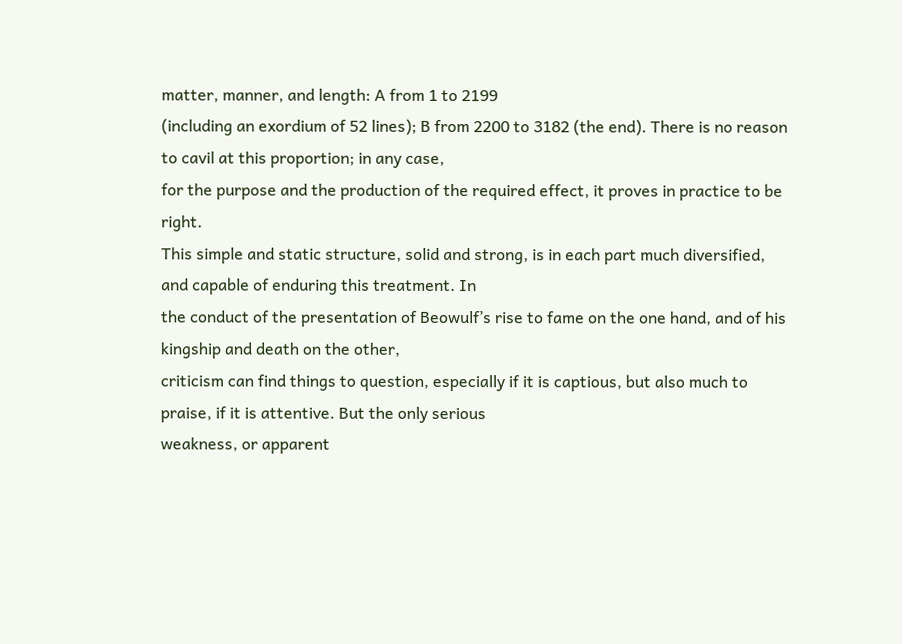matter, manner, and length: A from 1 to 2199
(including an exordium of 52 lines); B from 2200 to 3182 (the end). There is no reason to cavil at this proportion; in any case,
for the purpose and the production of the required effect, it proves in practice to be right.
This simple and static structure, solid and strong, is in each part much diversified, and capable of enduring this treatment. In
the conduct of the presentation of Beowulf’s rise to fame on the one hand, and of his kingship and death on the other,
criticism can find things to question, especially if it is captious, but also much to praise, if it is attentive. But the only serious
weakness, or apparent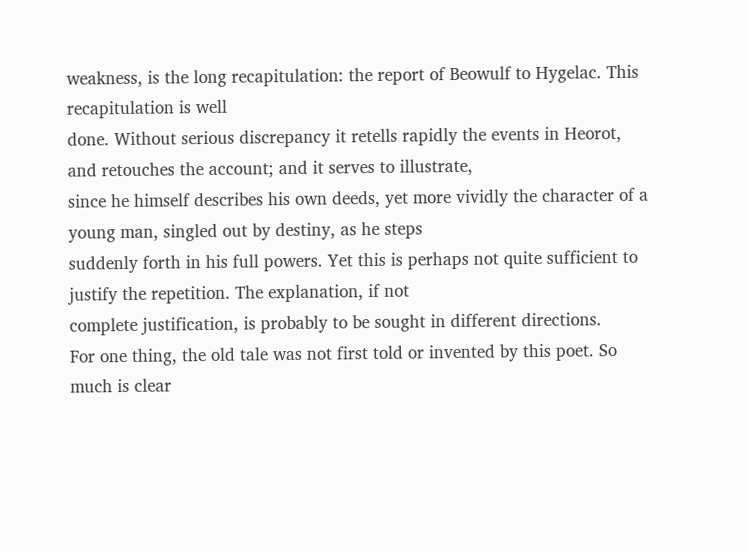weakness, is the long recapitulation: the report of Beowulf to Hygelac. This recapitulation is well
done. Without serious discrepancy it retells rapidly the events in Heorot, and retouches the account; and it serves to illustrate,
since he himself describes his own deeds, yet more vividly the character of a young man, singled out by destiny, as he steps
suddenly forth in his full powers. Yet this is perhaps not quite sufficient to justify the repetition. The explanation, if not
complete justification, is probably to be sought in different directions.
For one thing, the old tale was not first told or invented by this poet. So much is clear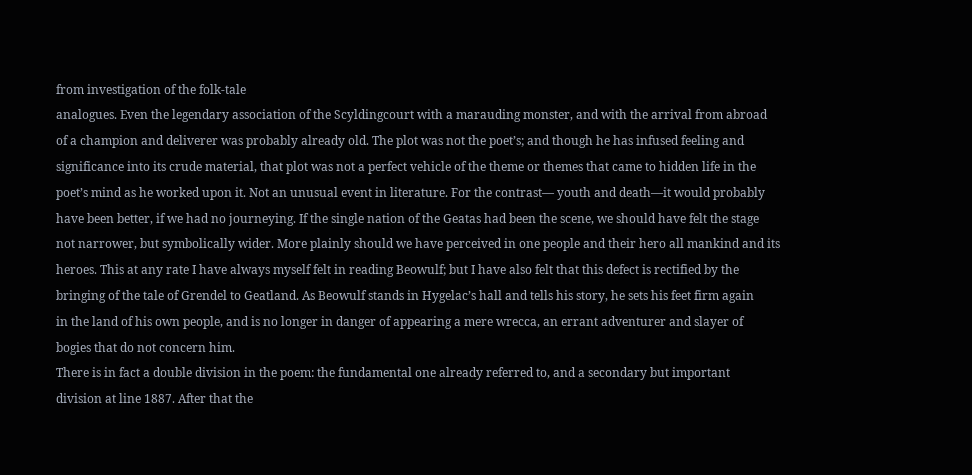from investigation of the folk-tale
analogues. Even the legendary association of the Scyldingcourt with a marauding monster, and with the arrival from abroad
of a champion and deliverer was probably already old. The plot was not the poet’s; and though he has infused feeling and
significance into its crude material, that plot was not a perfect vehicle of the theme or themes that came to hidden life in the
poet’s mind as he worked upon it. Not an unusual event in literature. For the contrast— youth and death—it would probably
have been better, if we had no journeying. If the single nation of the Geatas had been the scene, we should have felt the stage
not narrower, but symbolically wider. More plainly should we have perceived in one people and their hero all mankind and its
heroes. This at any rate I have always myself felt in reading Beowulf; but I have also felt that this defect is rectified by the
bringing of the tale of Grendel to Geatland. As Beowulf stands in Hygelac’s hall and tells his story, he sets his feet firm again
in the land of his own people, and is no longer in danger of appearing a mere wrecca, an errant adventurer and slayer of
bogies that do not concern him.
There is in fact a double division in the poem: the fundamental one already referred to, and a secondary but important
division at line 1887. After that the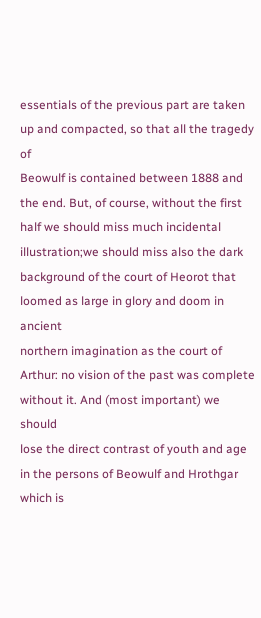essentials of the previous part are taken up and compacted, so that all the tragedy of
Beowulf is contained between 1888 and the end. But, of course, without the first half we should miss much incidental
illustration;we should miss also the dark background of the court of Heorot that loomed as large in glory and doom in ancient
northern imagination as the court of Arthur: no vision of the past was complete without it. And (most important) we should
lose the direct contrast of youth and age in the persons of Beowulf and Hrothgar which is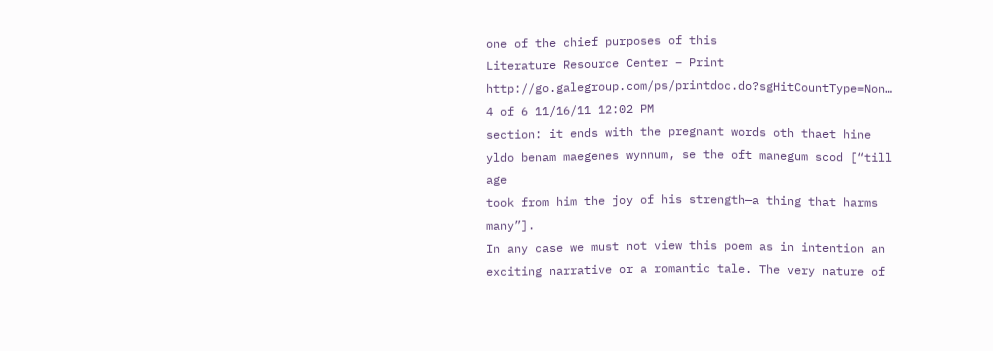one of the chief purposes of this
Literature Resource Center – Print http://go.galegroup.com/ps/printdoc.do?sgHitCountType=Non…
4 of 6 11/16/11 12:02 PM
section: it ends with the pregnant words oth thaet hine yldo benam maegenes wynnum, se the oft manegum scod [“till age
took from him the joy of his strength—a thing that harms many”].
In any case we must not view this poem as in intention an exciting narrative or a romantic tale. The very nature of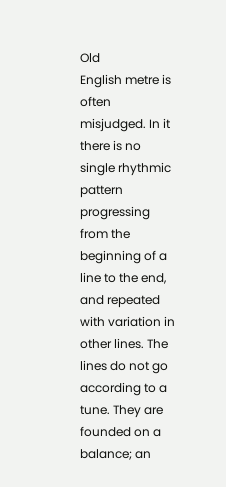Old
English metre is often misjudged. In it there is no single rhythmic pattern progressing from the beginning of a line to the end,
and repeated with variation in other lines. The lines do not go according to a tune. They are founded on a balance; an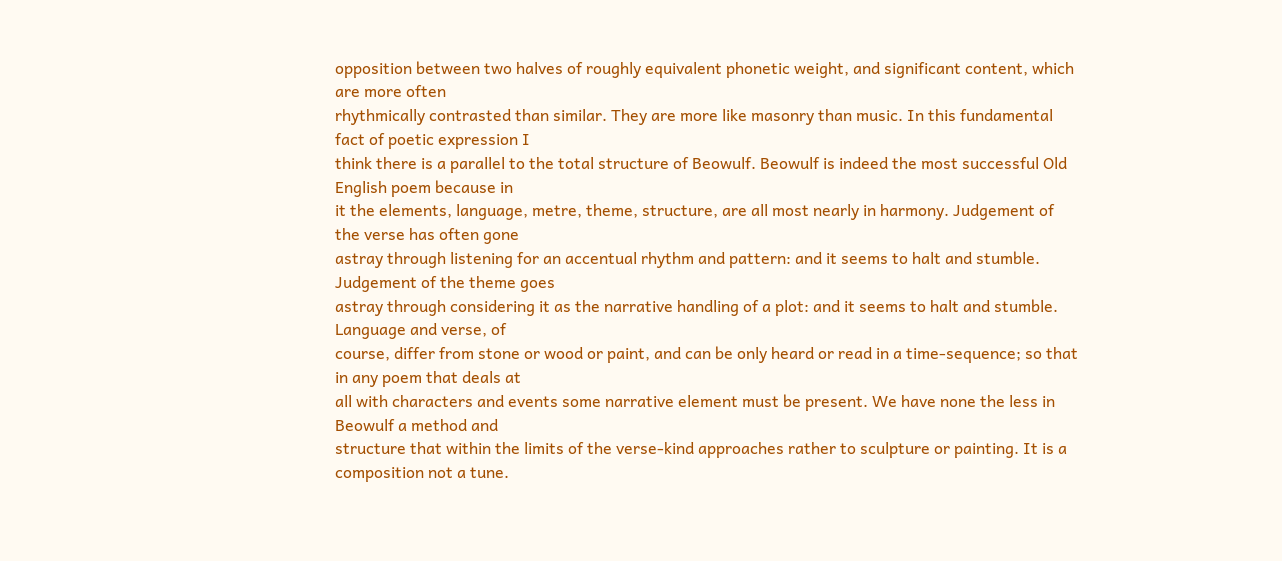opposition between two halves of roughly equivalent phonetic weight, and significant content, which are more often
rhythmically contrasted than similar. They are more like masonry than music. In this fundamental fact of poetic expression I
think there is a parallel to the total structure of Beowulf. Beowulf is indeed the most successful Old English poem because in
it the elements, language, metre, theme, structure, are all most nearly in harmony. Judgement of the verse has often gone
astray through listening for an accentual rhythm and pattern: and it seems to halt and stumble. Judgement of the theme goes
astray through considering it as the narrative handling of a plot: and it seems to halt and stumble. Language and verse, of
course, differ from stone or wood or paint, and can be only heard or read in a time-sequence; so that in any poem that deals at
all with characters and events some narrative element must be present. We have none the less in Beowulf a method and
structure that within the limits of the verse-kind approaches rather to sculpture or painting. It is a composition not a tune.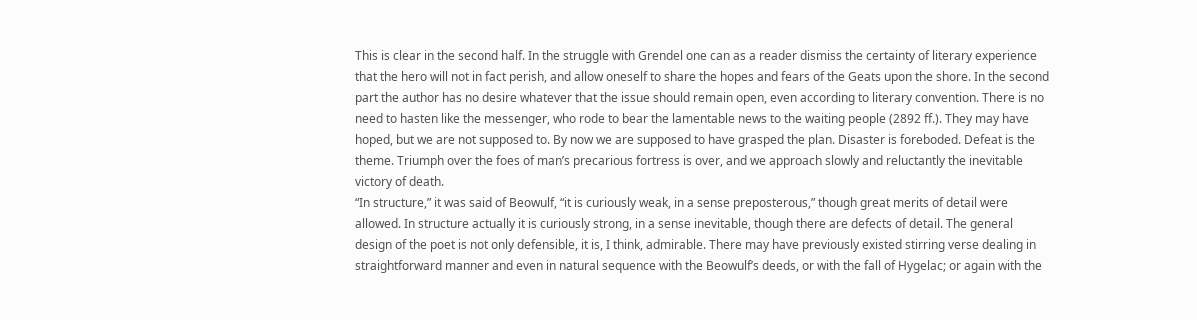This is clear in the second half. In the struggle with Grendel one can as a reader dismiss the certainty of literary experience
that the hero will not in fact perish, and allow oneself to share the hopes and fears of the Geats upon the shore. In the second
part the author has no desire whatever that the issue should remain open, even according to literary convention. There is no
need to hasten like the messenger, who rode to bear the lamentable news to the waiting people (2892 ff.). They may have
hoped, but we are not supposed to. By now we are supposed to have grasped the plan. Disaster is foreboded. Defeat is the
theme. Triumph over the foes of man’s precarious fortress is over, and we approach slowly and reluctantly the inevitable
victory of death.
“In structure,” it was said of Beowulf, “it is curiously weak, in a sense preposterous,” though great merits of detail were
allowed. In structure actually it is curiously strong, in a sense inevitable, though there are defects of detail. The general
design of the poet is not only defensible, it is, I think, admirable. There may have previously existed stirring verse dealing in
straightforward manner and even in natural sequence with the Beowulf’s deeds, or with the fall of Hygelac; or again with the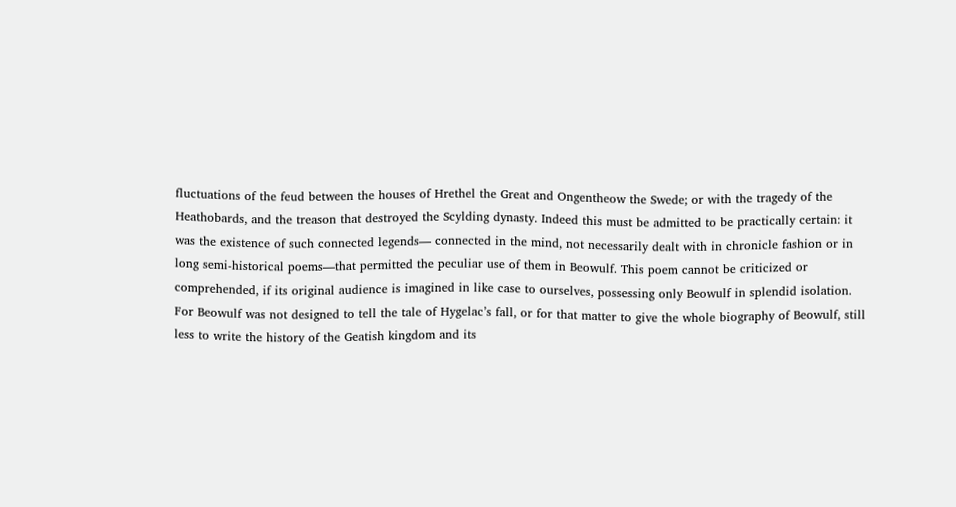fluctuations of the feud between the houses of Hrethel the Great and Ongentheow the Swede; or with the tragedy of the
Heathobards, and the treason that destroyed the Scylding dynasty. Indeed this must be admitted to be practically certain: it
was the existence of such connected legends— connected in the mind, not necessarily dealt with in chronicle fashion or in
long semi-historical poems—that permitted the peculiar use of them in Beowulf. This poem cannot be criticized or
comprehended, if its original audience is imagined in like case to ourselves, possessing only Beowulf in splendid isolation.
For Beowulf was not designed to tell the tale of Hygelac’s fall, or for that matter to give the whole biography of Beowulf, still
less to write the history of the Geatish kingdom and its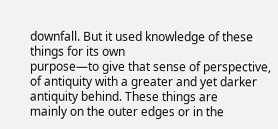downfall. But it used knowledge of these things for its own
purpose—to give that sense of perspective, of antiquity with a greater and yet darker antiquity behind. These things are
mainly on the outer edges or in the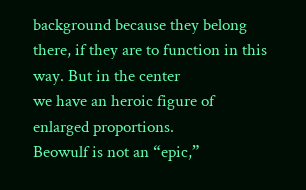background because they belong there, if they are to function in this way. But in the center
we have an heroic figure of enlarged proportions.
Beowulf is not an “epic,”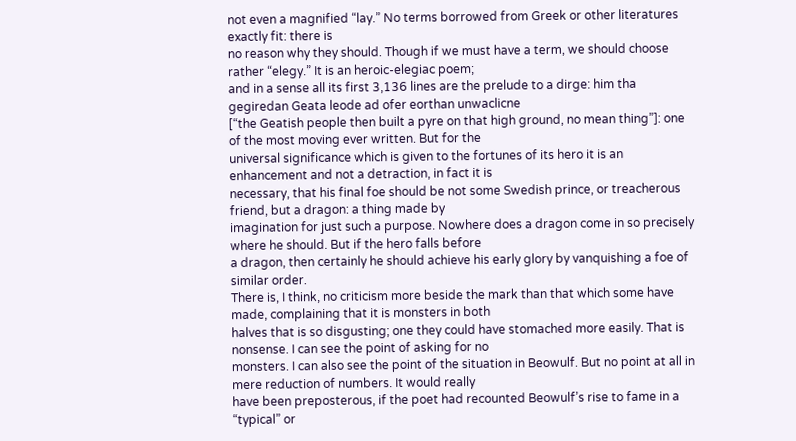not even a magnified “lay.” No terms borrowed from Greek or other literatures exactly fit: there is
no reason why they should. Though if we must have a term, we should choose rather “elegy.” It is an heroic-elegiac poem;
and in a sense all its first 3,136 lines are the prelude to a dirge: him tha gegiredan Geata leode ad ofer eorthan unwaclicne
[“the Geatish people then built a pyre on that high ground, no mean thing”]: one of the most moving ever written. But for the
universal significance which is given to the fortunes of its hero it is an enhancement and not a detraction, in fact it is
necessary, that his final foe should be not some Swedish prince, or treacherous friend, but a dragon: a thing made by
imagination for just such a purpose. Nowhere does a dragon come in so precisely where he should. But if the hero falls before
a dragon, then certainly he should achieve his early glory by vanquishing a foe of similar order.
There is, I think, no criticism more beside the mark than that which some have made, complaining that it is monsters in both
halves that is so disgusting; one they could have stomached more easily. That is nonsense. I can see the point of asking for no
monsters. I can also see the point of the situation in Beowulf. But no point at all in mere reduction of numbers. It would really
have been preposterous, if the poet had recounted Beowulf’s rise to fame in a “typical” or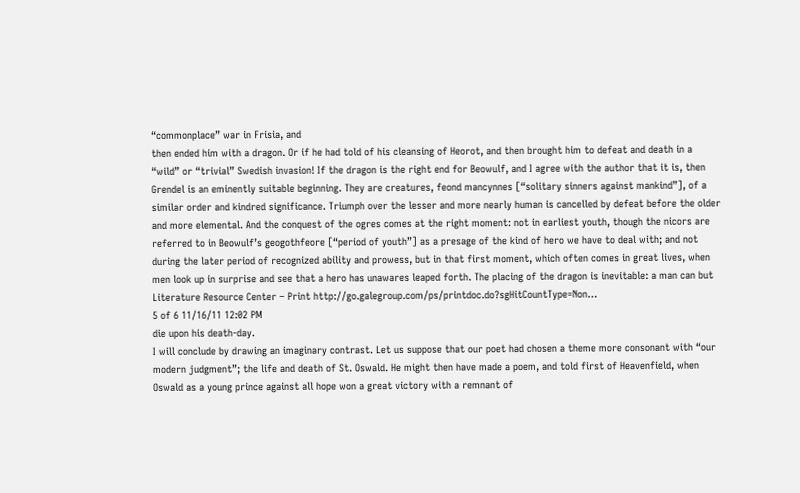“commonplace” war in Frisia, and
then ended him with a dragon. Or if he had told of his cleansing of Heorot, and then brought him to defeat and death in a
“wild” or “trivial” Swedish invasion! If the dragon is the right end for Beowulf, and I agree with the author that it is, then
Grendel is an eminently suitable beginning. They are creatures, feond mancynnes [“solitary sinners against mankind”], of a
similar order and kindred significance. Triumph over the lesser and more nearly human is cancelled by defeat before the older
and more elemental. And the conquest of the ogres comes at the right moment: not in earliest youth, though the nicors are
referred to in Beowulf’s geogothfeore [“period of youth”] as a presage of the kind of hero we have to deal with; and not
during the later period of recognized ability and prowess, but in that first moment, which often comes in great lives, when
men look up in surprise and see that a hero has unawares leaped forth. The placing of the dragon is inevitable: a man can but
Literature Resource Center – Print http://go.galegroup.com/ps/printdoc.do?sgHitCountType=Non…
5 of 6 11/16/11 12:02 PM
die upon his death-day.
I will conclude by drawing an imaginary contrast. Let us suppose that our poet had chosen a theme more consonant with “our
modern judgment”; the life and death of St. Oswald. He might then have made a poem, and told first of Heavenfield, when
Oswald as a young prince against all hope won a great victory with a remnant of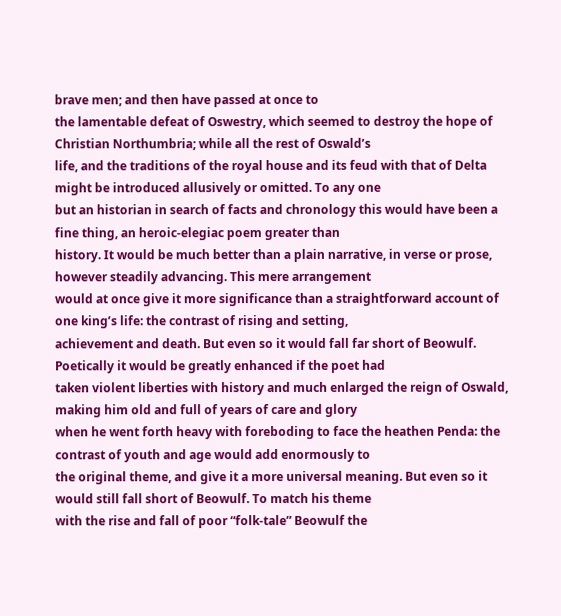brave men; and then have passed at once to
the lamentable defeat of Oswestry, which seemed to destroy the hope of Christian Northumbria; while all the rest of Oswald’s
life, and the traditions of the royal house and its feud with that of Delta might be introduced allusively or omitted. To any one
but an historian in search of facts and chronology this would have been a fine thing, an heroic-elegiac poem greater than
history. It would be much better than a plain narrative, in verse or prose, however steadily advancing. This mere arrangement
would at once give it more significance than a straightforward account of one king’s life: the contrast of rising and setting,
achievement and death. But even so it would fall far short of Beowulf. Poetically it would be greatly enhanced if the poet had
taken violent liberties with history and much enlarged the reign of Oswald, making him old and full of years of care and glory
when he went forth heavy with foreboding to face the heathen Penda: the contrast of youth and age would add enormously to
the original theme, and give it a more universal meaning. But even so it would still fall short of Beowulf. To match his theme
with the rise and fall of poor “folk-tale” Beowulf the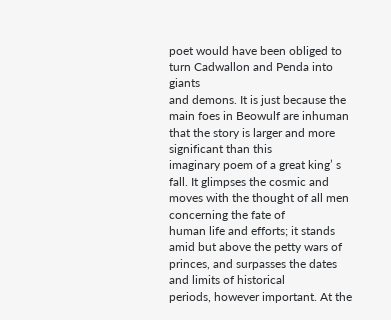poet would have been obliged to turn Cadwallon and Penda into giants
and demons. It is just because the main foes in Beowulf are inhuman that the story is larger and more significant than this
imaginary poem of a great king’ s fall. It glimpses the cosmic and moves with the thought of all men concerning the fate of
human life and efforts; it stands amid but above the petty wars of princes, and surpasses the dates and limits of historical
periods, however important. At the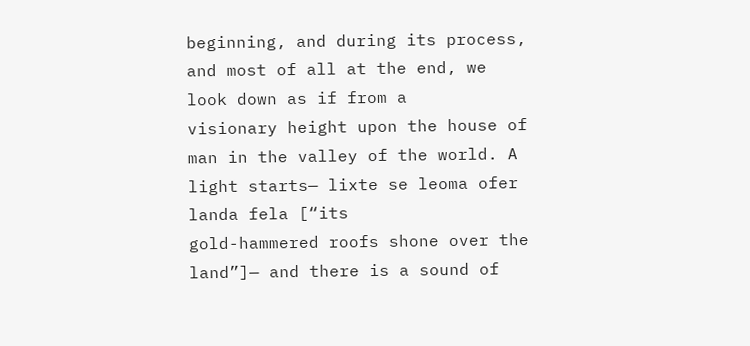beginning, and during its process, and most of all at the end, we look down as if from a
visionary height upon the house of man in the valley of the world. A light starts— lixte se leoma ofer landa fela [“its
gold-hammered roofs shone over the land”]— and there is a sound of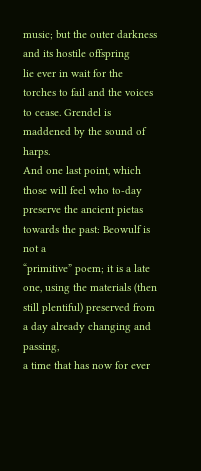music; but the outer darkness and its hostile offspring
lie ever in wait for the torches to fail and the voices to cease. Grendel is maddened by the sound of harps.
And one last point, which those will feel who to-day preserve the ancient pietas towards the past: Beowulf is not a
“primitive” poem; it is a late one, using the materials (then still plentiful) preserved from a day already changing and passing,
a time that has now for ever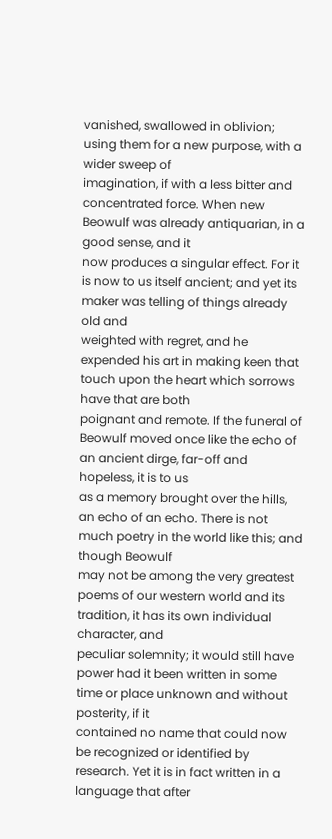vanished, swallowed in oblivion; using them for a new purpose, with a wider sweep of
imagination, if with a less bitter and concentrated force. When new Beowulf was already antiquarian, in a good sense, and it
now produces a singular effect. For it is now to us itself ancient; and yet its maker was telling of things already old and
weighted with regret, and he expended his art in making keen that touch upon the heart which sorrows have that are both
poignant and remote. If the funeral of Beowulf moved once like the echo of an ancient dirge, far-off and hopeless, it is to us
as a memory brought over the hills, an echo of an echo. There is not much poetry in the world like this; and though Beowulf
may not be among the very greatest poems of our western world and its tradition, it has its own individual character, and
peculiar solemnity; it would still have power had it been written in some time or place unknown and without posterity, if it
contained no name that could now be recognized or identified by research. Yet it is in fact written in a language that after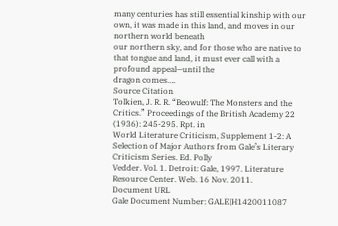many centuries has still essential kinship with our own, it was made in this land, and moves in our northern world beneath
our northern sky, and for those who are native to that tongue and land, it must ever call with a profound appeal—until the
dragon comes….
Source Citation
Tolkien, J. R. R. “Beowulf: The Monsters and the Critics.” Proceedings of the British Academy 22 (1936): 245-295. Rpt. in
World Literature Criticism, Supplement 1-2: A Selection of Major Authors from Gale’s Literary Criticism Series. Ed. Polly
Vedder. Vol. 1. Detroit: Gale, 1997. Literature Resource Center. Web. 16 Nov. 2011.
Document URL
Gale Document Number: GALE|H1420011087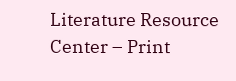Literature Resource Center – Print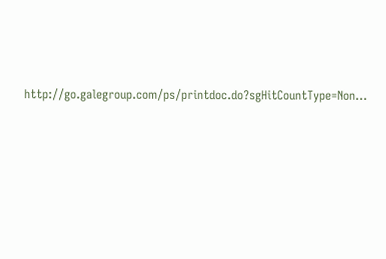http://go.galegroup.com/ps/printdoc.do?sgHitCountType=Non…